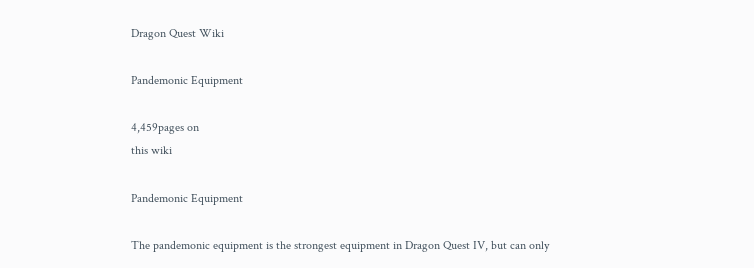Dragon Quest Wiki

Pandemonic Equipment

4,459pages on
this wiki

Pandemonic Equipment

The pandemonic equipment is the strongest equipment in Dragon Quest IV, but can only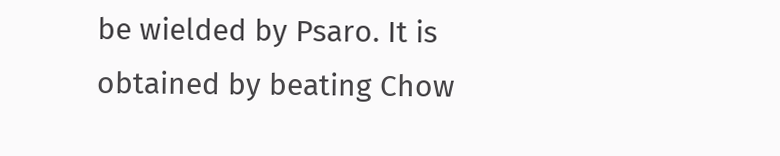be wielded by Psaro. It is obtained by beating Chow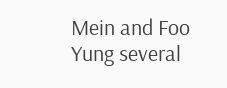Mein and Foo Yung several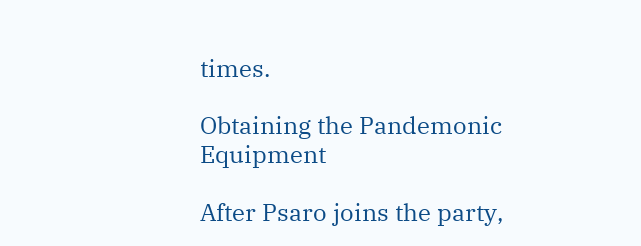times.

Obtaining the Pandemonic Equipment

After Psaro joins the party,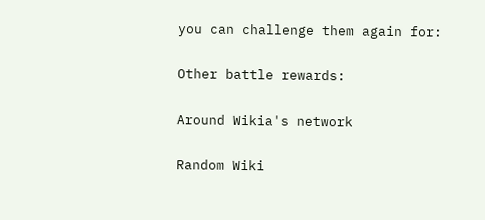you can challenge them again for:

Other battle rewards:

Around Wikia's network

Random Wiki